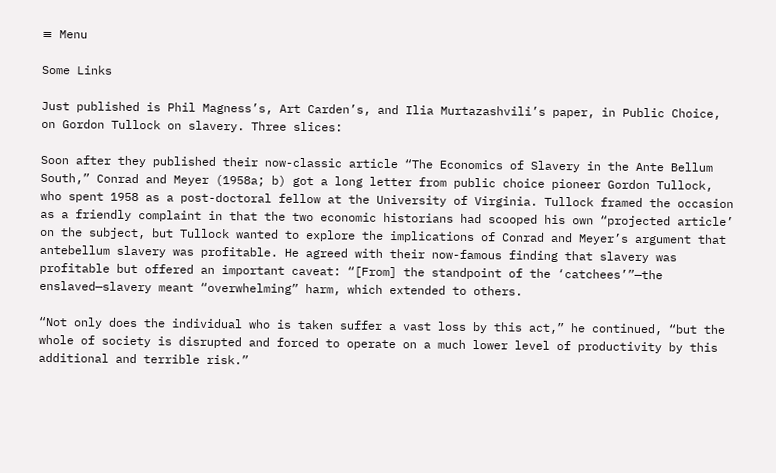≡ Menu

Some Links

Just published is Phil Magness’s, Art Carden’s, and Ilia Murtazashvili’s paper, in Public Choice, on Gordon Tullock on slavery. Three slices:

Soon after they published their now-classic article “The Economics of Slavery in the Ante Bellum South,” Conrad and Meyer (1958a; b) got a long letter from public choice pioneer Gordon Tullock, who spent 1958 as a post-doctoral fellow at the University of Virginia. Tullock framed the occasion as a friendly complaint in that the two economic historians had scooped his own “projected article’ on the subject, but Tullock wanted to explore the implications of Conrad and Meyer’s argument that antebellum slavery was profitable. He agreed with their now-famous finding that slavery was profitable but offered an important caveat: “[From] the standpoint of the ‘catchees’”—the enslaved—slavery meant “overwhelming” harm, which extended to others.

“Not only does the individual who is taken suffer a vast loss by this act,” he continued, “but the whole of society is disrupted and forced to operate on a much lower level of productivity by this additional and terrible risk.”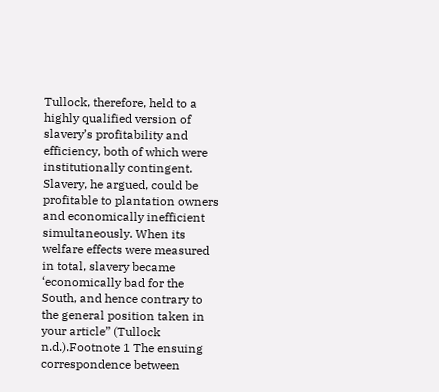Tullock, therefore, held to a highly qualified version of slavery’s profitability and efficiency, both of which were institutionally contingent. Slavery, he argued, could be profitable to plantation owners and economically inefficient simultaneously. When its welfare effects were measured in total, slavery became ‘economically bad for the South, and hence contrary to the general position taken in your article” (Tullock n.d.).Footnote 1 The ensuing correspondence between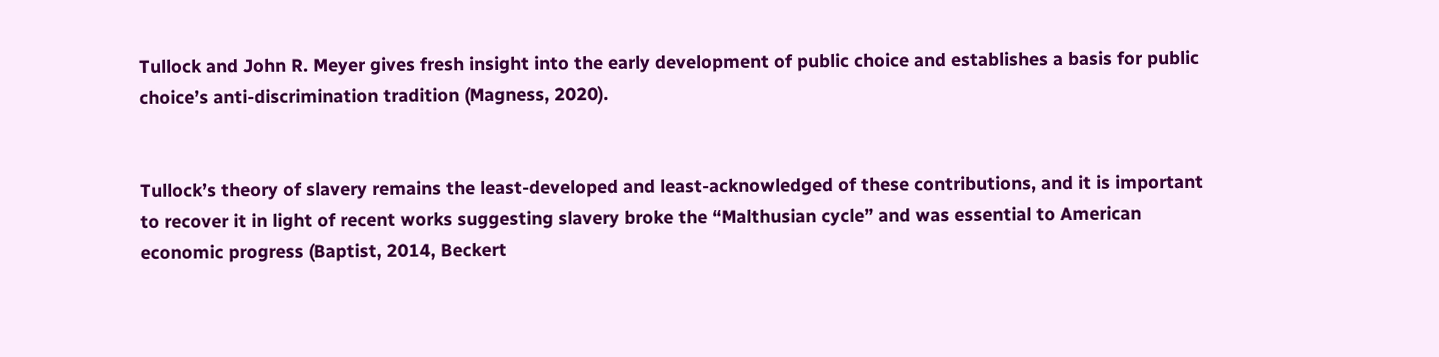Tullock and John R. Meyer gives fresh insight into the early development of public choice and establishes a basis for public choice’s anti-discrimination tradition (Magness, 2020).


Tullock’s theory of slavery remains the least-developed and least-acknowledged of these contributions, and it is important to recover it in light of recent works suggesting slavery broke the “Malthusian cycle” and was essential to American economic progress (Baptist, 2014, Beckert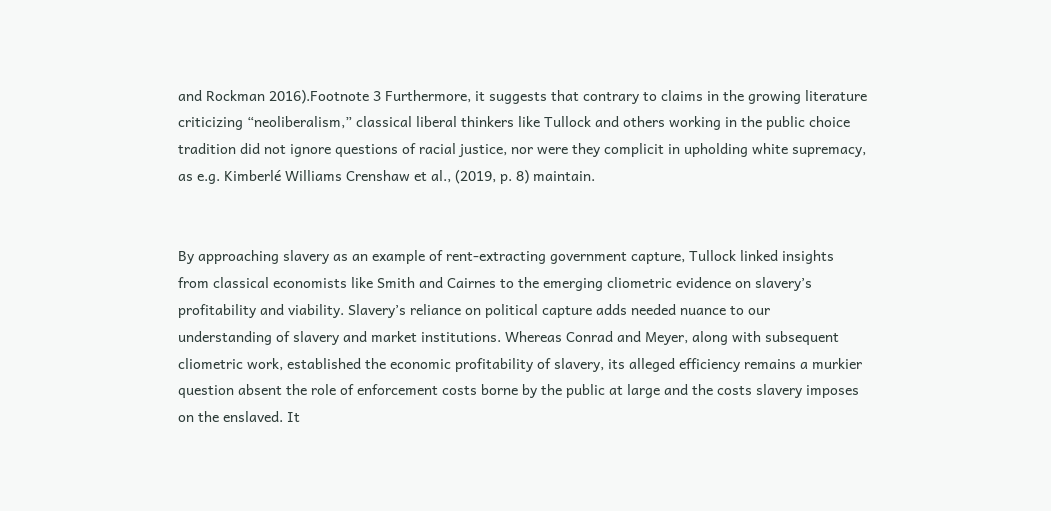and Rockman 2016).Footnote 3 Furthermore, it suggests that contrary to claims in the growing literature criticizing “neoliberalism,” classical liberal thinkers like Tullock and others working in the public choice tradition did not ignore questions of racial justice, nor were they complicit in upholding white supremacy, as e.g. Kimberlé Williams Crenshaw et al., (2019, p. 8) maintain.


By approaching slavery as an example of rent-extracting government capture, Tullock linked insights from classical economists like Smith and Cairnes to the emerging cliometric evidence on slavery’s profitability and viability. Slavery’s reliance on political capture adds needed nuance to our understanding of slavery and market institutions. Whereas Conrad and Meyer, along with subsequent cliometric work, established the economic profitability of slavery, its alleged efficiency remains a murkier question absent the role of enforcement costs borne by the public at large and the costs slavery imposes on the enslaved. It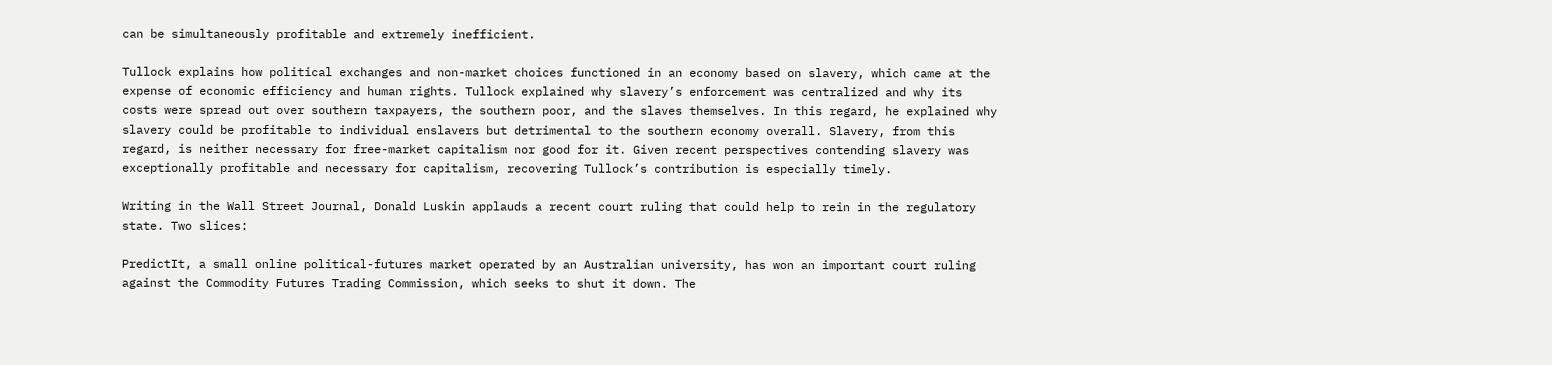can be simultaneously profitable and extremely inefficient.

Tullock explains how political exchanges and non-market choices functioned in an economy based on slavery, which came at the expense of economic efficiency and human rights. Tullock explained why slavery’s enforcement was centralized and why its costs were spread out over southern taxpayers, the southern poor, and the slaves themselves. In this regard, he explained why slavery could be profitable to individual enslavers but detrimental to the southern economy overall. Slavery, from this regard, is neither necessary for free-market capitalism nor good for it. Given recent perspectives contending slavery was exceptionally profitable and necessary for capitalism, recovering Tullock’s contribution is especially timely.

Writing in the Wall Street Journal, Donald Luskin applauds a recent court ruling that could help to rein in the regulatory state. Two slices:

PredictIt, a small online political-futures market operated by an Australian university, has won an important court ruling against the Commodity Futures Trading Commission, which seeks to shut it down. The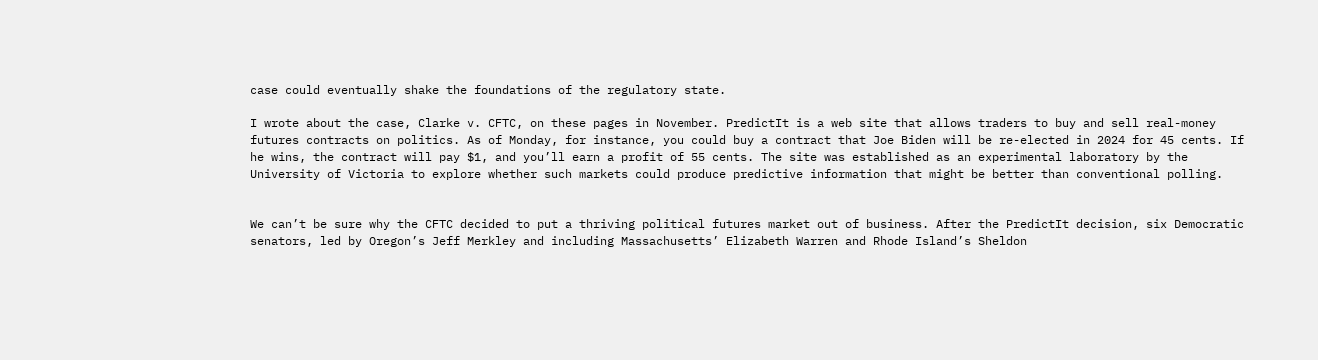case could eventually shake the foundations of the regulatory state.

I wrote about the case, Clarke v. CFTC, on these pages in November. PredictIt is a web site that allows traders to buy and sell real-money futures contracts on politics. As of Monday, for instance, you could buy a contract that Joe Biden will be re-elected in 2024 for 45 cents. If he wins, the contract will pay $1, and you’ll earn a profit of 55 cents. The site was established as an experimental laboratory by the University of Victoria to explore whether such markets could produce predictive information that might be better than conventional polling.


We can’t be sure why the CFTC decided to put a thriving political futures market out of business. After the PredictIt decision, six Democratic senators, led by Oregon’s Jeff Merkley and including Massachusetts’ Elizabeth Warren and Rhode Island’s Sheldon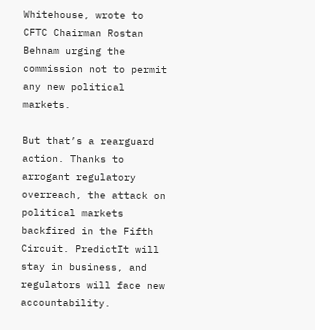Whitehouse, wrote to CFTC Chairman Rostan Behnam urging the commission not to permit any new political markets.

But that’s a rearguard action. Thanks to arrogant regulatory overreach, the attack on political markets backfired in the Fifth Circuit. PredictIt will stay in business, and regulators will face new accountability.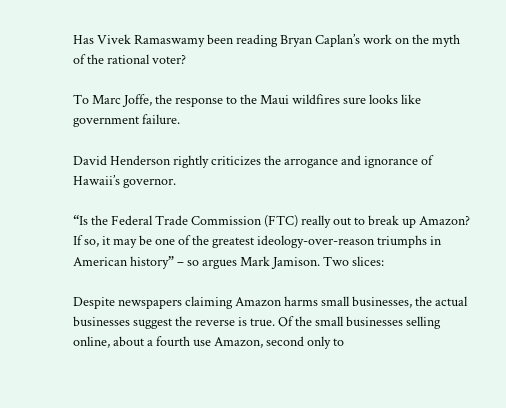Has Vivek Ramaswamy been reading Bryan Caplan’s work on the myth of the rational voter?

To Marc Joffe, the response to the Maui wildfires sure looks like government failure.

David Henderson rightly criticizes the arrogance and ignorance of Hawaii’s governor.

“Is the Federal Trade Commission (FTC) really out to break up Amazon? If so, it may be one of the greatest ideology-over-reason triumphs in American history” – so argues Mark Jamison. Two slices:

Despite newspapers claiming Amazon harms small businesses, the actual businesses suggest the reverse is true. Of the small businesses selling online, about a fourth use Amazon, second only to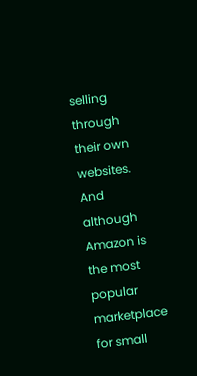selling through their own websites. And although Amazon is the most popular marketplace for small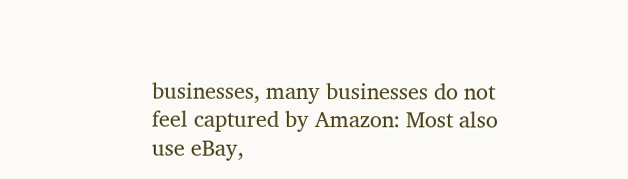businesses, many businesses do not feel captured by Amazon: Most also use eBay,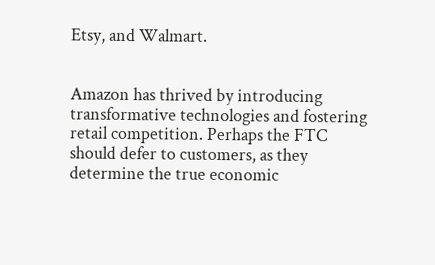Etsy, and Walmart.


Amazon has thrived by introducing transformative technologies and fostering retail competition. Perhaps the FTC should defer to customers, as they determine the true economic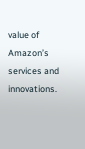value of Amazon’s services and innovations.